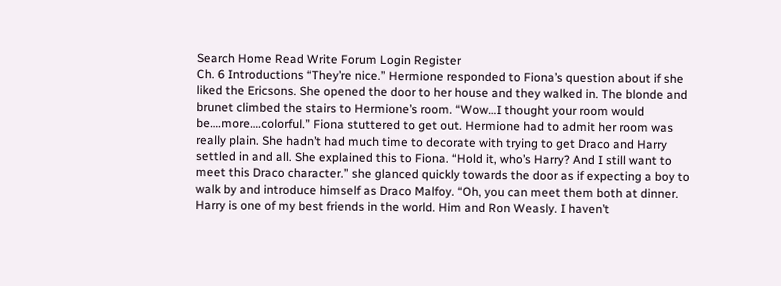Search Home Read Write Forum Login Register
Ch. 6 Introductions “They’re nice.” Hermione responded to Fiona’s question about if she liked the Ericsons. She opened the door to her house and they walked in. The blonde and brunet climbed the stairs to Hermione’s room. “Wow…I thought your room would be….more….colorful.” Fiona stuttered to get out. Hermione had to admit her room was really plain. She hadn’t had much time to decorate with trying to get Draco and Harry settled in and all. She explained this to Fiona. “Hold it, who’s Harry? And I still want to meet this Draco character.” she glanced quickly towards the door as if expecting a boy to walk by and introduce himself as Draco Malfoy. “Oh, you can meet them both at dinner. Harry is one of my best friends in the world. Him and Ron Weasly. I haven’t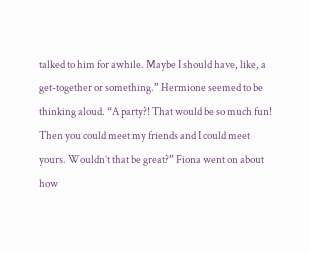talked to him for awhile. Maybe I should have, like, a get-together or something.” Hermione seemed to be thinking aloud. “A party?! That would be so much fun! Then you could meet my friends and I could meet yours. Wouldn’t that be great?” Fiona went on about how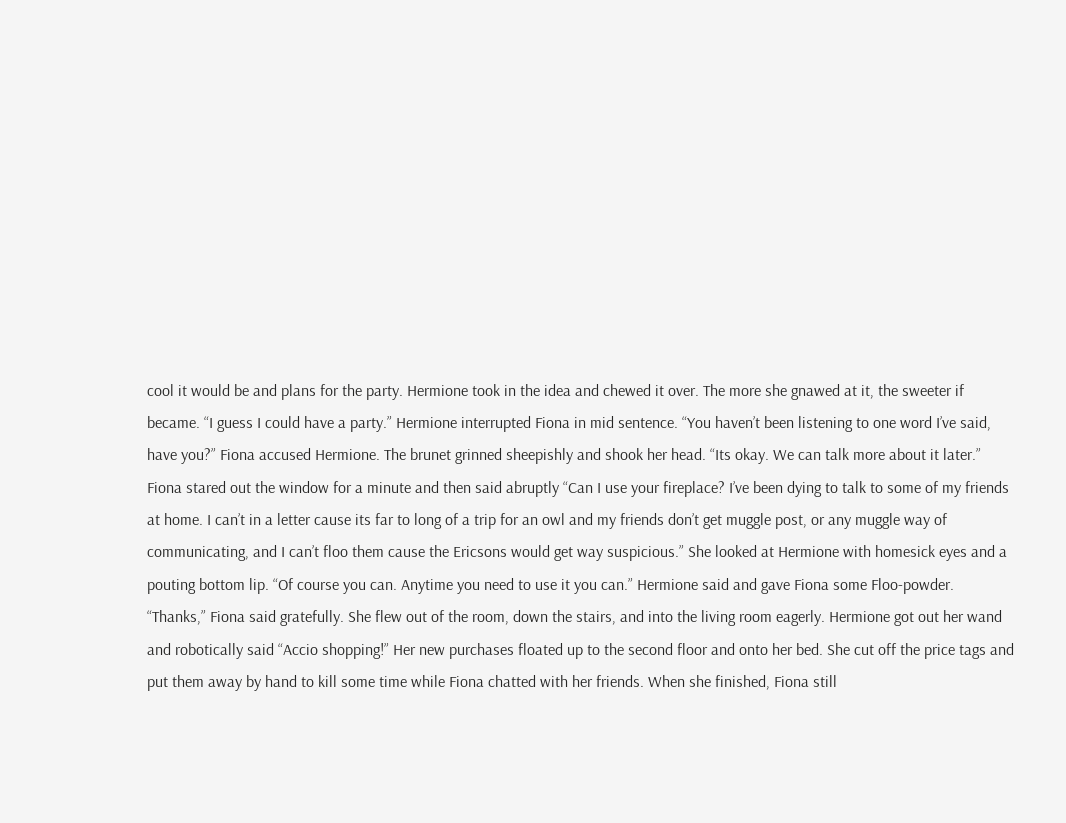cool it would be and plans for the party. Hermione took in the idea and chewed it over. The more she gnawed at it, the sweeter if became. “I guess I could have a party.” Hermione interrupted Fiona in mid sentence. “You haven’t been listening to one word I’ve said, have you?” Fiona accused Hermione. The brunet grinned sheepishly and shook her head. “Its okay. We can talk more about it later.” Fiona stared out the window for a minute and then said abruptly “Can I use your fireplace? I’ve been dying to talk to some of my friends at home. I can’t in a letter cause its far to long of a trip for an owl and my friends don’t get muggle post, or any muggle way of communicating, and I can’t floo them cause the Ericsons would get way suspicious.” She looked at Hermione with homesick eyes and a pouting bottom lip. “Of course you can. Anytime you need to use it you can.” Hermione said and gave Fiona some Floo-powder. “Thanks,” Fiona said gratefully. She flew out of the room, down the stairs, and into the living room eagerly. Hermione got out her wand and robotically said “Accio shopping!” Her new purchases floated up to the second floor and onto her bed. She cut off the price tags and put them away by hand to kill some time while Fiona chatted with her friends. When she finished, Fiona still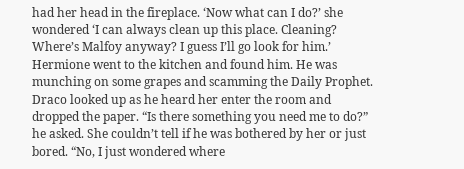had her head in the fireplace. ‘Now what can I do?’ she wondered ‘I can always clean up this place. Cleaning? Where’s Malfoy anyway? I guess I’ll go look for him.’ Hermione went to the kitchen and found him. He was munching on some grapes and scamming the Daily Prophet. Draco looked up as he heard her enter the room and dropped the paper. “Is there something you need me to do?” he asked. She couldn’t tell if he was bothered by her or just bored. “No, I just wondered where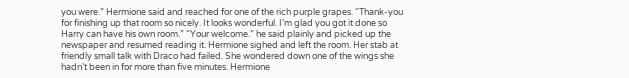you were.” Hermione said and reached for one of the rich purple grapes. “Thank-you for finishing up that room so nicely. It looks wonderful. I’m glad you got it done so Harry can have his own room.” “Your welcome.” he said plainly and picked up the newspaper and resumed reading it. Hermione sighed and left the room. Her stab at friendly small talk with Draco had failed. She wondered down one of the wings she hadn’t been in for more than five minutes. Hermione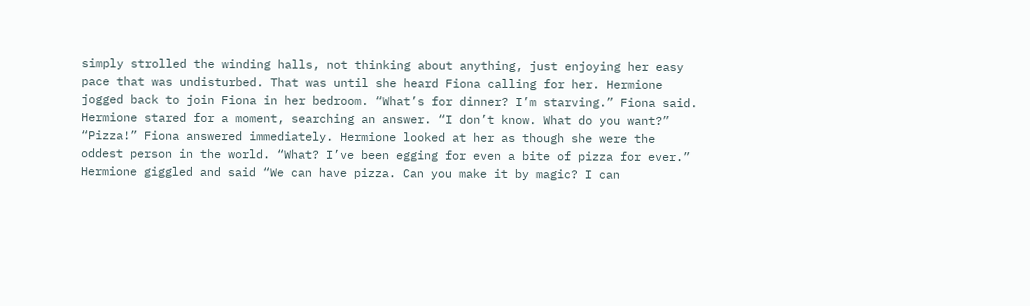simply strolled the winding halls, not thinking about anything, just enjoying her easy pace that was undisturbed. That was until she heard Fiona calling for her. Hermione jogged back to join Fiona in her bedroom. “What’s for dinner? I’m starving.” Fiona said. Hermione stared for a moment, searching an answer. “I don’t know. What do you want?” “Pizza!” Fiona answered immediately. Hermione looked at her as though she were the oddest person in the world. “What? I’ve been egging for even a bite of pizza for ever.” Hermione giggled and said “We can have pizza. Can you make it by magic? I can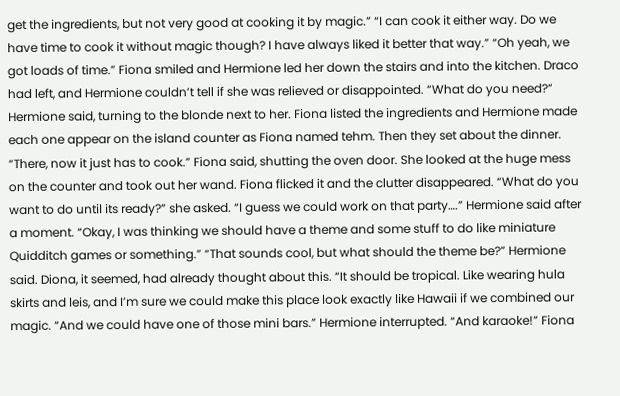get the ingredients, but not very good at cooking it by magic.” “I can cook it either way. Do we have time to cook it without magic though? I have always liked it better that way.” “Oh yeah, we got loads of time.” Fiona smiled and Hermione led her down the stairs and into the kitchen. Draco had left, and Hermione couldn’t tell if she was relieved or disappointed. “What do you need?” Hermione said, turning to the blonde next to her. Fiona listed the ingredients and Hermione made each one appear on the island counter as Fiona named tehm. Then they set about the dinner. “There, now it just has to cook.” Fiona said, shutting the oven door. She looked at the huge mess on the counter and took out her wand. Fiona flicked it and the clutter disappeared. “What do you want to do until its ready?” she asked. “I guess we could work on that party….” Hermione said after a moment. “Okay, I was thinking we should have a theme and some stuff to do like miniature Quidditch games or something.” “That sounds cool, but what should the theme be?” Hermione said. Diona, it seemed, had already thought about this. “It should be tropical. Like wearing hula skirts and leis, and I’m sure we could make this place look exactly like Hawaii if we combined our magic. “And we could have one of those mini bars.” Hermione interrupted. “And karaoke!” Fiona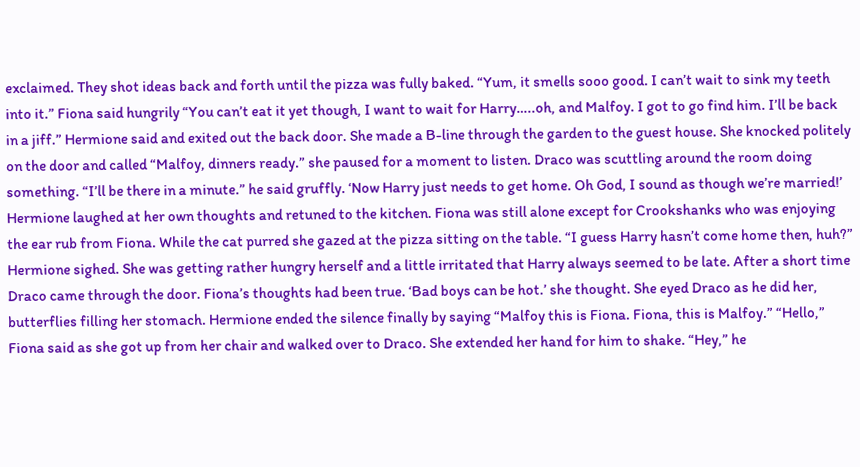exclaimed. They shot ideas back and forth until the pizza was fully baked. “Yum, it smells sooo good. I can’t wait to sink my teeth into it.” Fiona said hungrily “You can’t eat it yet though, I want to wait for Harry…..oh, and Malfoy. I got to go find him. I’ll be back in a jiff.” Hermione said and exited out the back door. She made a B-line through the garden to the guest house. She knocked politely on the door and called “Malfoy, dinners ready.” she paused for a moment to listen. Draco was scuttling around the room doing something. “I’ll be there in a minute.” he said gruffly. ‘Now Harry just needs to get home. Oh God, I sound as though we’re married!’ Hermione laughed at her own thoughts and retuned to the kitchen. Fiona was still alone except for Crookshanks who was enjoying the ear rub from Fiona. While the cat purred she gazed at the pizza sitting on the table. “I guess Harry hasn’t come home then, huh?” Hermione sighed. She was getting rather hungry herself and a little irritated that Harry always seemed to be late. After a short time Draco came through the door. Fiona’s thoughts had been true. ‘Bad boys can be hot.’ she thought. She eyed Draco as he did her, butterflies filling her stomach. Hermione ended the silence finally by saying “Malfoy this is Fiona. Fiona, this is Malfoy.” “Hello,” Fiona said as she got up from her chair and walked over to Draco. She extended her hand for him to shake. “Hey,” he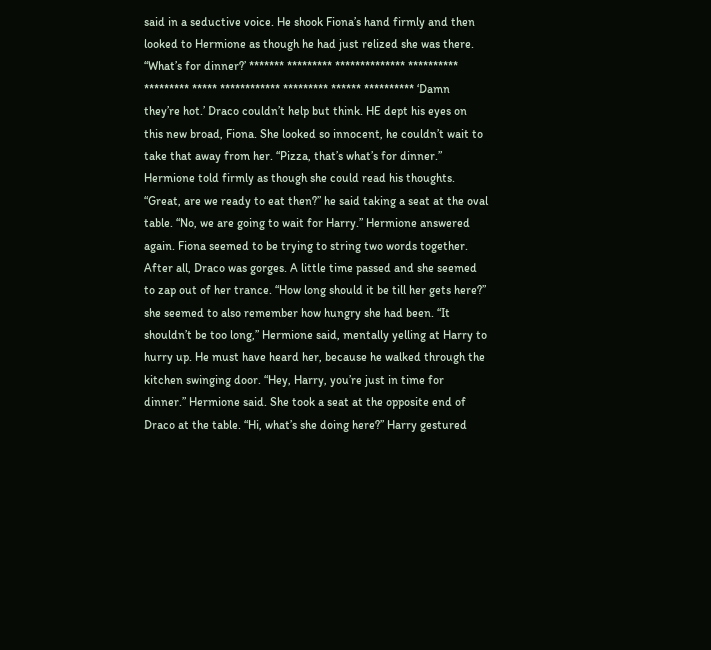said in a seductive voice. He shook Fiona’s hand firmly and then looked to Hermione as though he had just relized she was there. “What’s for dinner?’ ******* ********* ************** ********** ********* ***** ************ ********* ****** ********** ‘Damn they’re hot.’ Draco couldn’t help but think. HE dept his eyes on this new broad, Fiona. She looked so innocent, he couldn’t wait to take that away from her. “Pizza, that’s what’s for dinner.” Hermione told firmly as though she could read his thoughts. “Great, are we ready to eat then?” he said taking a seat at the oval table. “No, we are going to wait for Harry.” Hermione answered again. Fiona seemed to be trying to string two words together. After all, Draco was gorges. A little time passed and she seemed to zap out of her trance. “How long should it be till her gets here?” she seemed to also remember how hungry she had been. “It shouldn’t be too long,” Hermione said, mentally yelling at Harry to hurry up. He must have heard her, because he walked through the kitchen swinging door. “Hey, Harry, you’re just in time for dinner.” Hermione said. She took a seat at the opposite end of Draco at the table. “Hi, what’s she doing here?” Harry gestured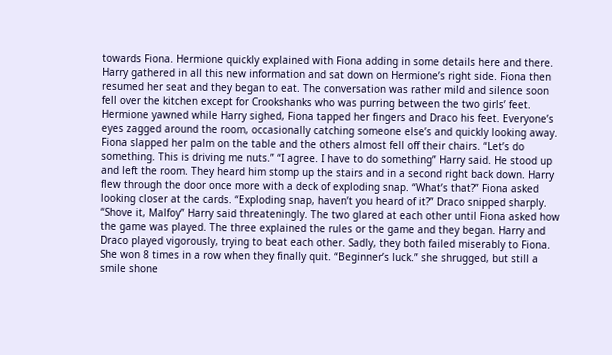towards Fiona. Hermione quickly explained with Fiona adding in some details here and there. Harry gathered in all this new information and sat down on Hermione’s right side. Fiona then resumed her seat and they began to eat. The conversation was rather mild and silence soon fell over the kitchen except for Crookshanks who was purring between the two girls’ feet. Hermione yawned while Harry sighed, Fiona tapped her fingers and Draco his feet. Everyone’s eyes zagged around the room, occasionally catching someone else’s and quickly looking away. Fiona slapped her palm on the table and the others almost fell off their chairs. “Let’s do something. This is driving me nuts.” “I agree. I have to do something” Harry said. He stood up and left the room. They heard him stomp up the stairs and in a second right back down. Harry flew through the door once more with a deck of exploding snap. “What’s that?” Fiona asked looking closer at the cards. “Exploding snap, haven’t you heard of it?” Draco snipped sharply. “Shove it, Malfoy” Harry said threateningly. The two glared at each other until Fiona asked how the game was played. The three explained the rules or the game and they began. Harry and Draco played vigorously, trying to beat each other. Sadly, they both failed miserably to Fiona. She won 8 times in a row when they finally quit. “Beginner’s luck.” she shrugged, but still a smile shone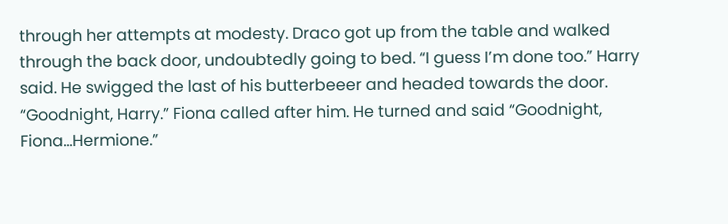through her attempts at modesty. Draco got up from the table and walked through the back door, undoubtedly going to bed. “I guess I’m done too.” Harry said. He swigged the last of his butterbeeer and headed towards the door. “Goodnight, Harry.” Fiona called after him. He turned and said “Goodnight, Fiona…Hermione.”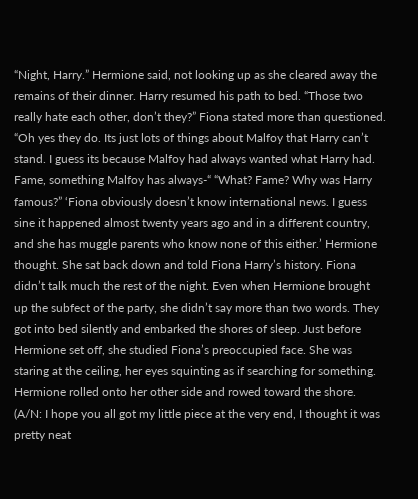“Night, Harry.” Hermione said, not looking up as she cleared away the remains of their dinner. Harry resumed his path to bed. “Those two really hate each other, don’t they?” Fiona stated more than questioned. “Oh yes they do. Its just lots of things about Malfoy that Harry can’t stand. I guess its because Malfoy had always wanted what Harry had. Fame, something Malfoy has always-“ “What? Fame? Why was Harry famous?” ‘Fiona obviously doesn’t know international news. I guess sine it happened almost twenty years ago and in a different country, and she has muggle parents who know none of this either.’ Hermione thought. She sat back down and told Fiona Harry’s history. Fiona didn’t talk much the rest of the night. Even when Hermione brought up the subfect of the party, she didn’t say more than two words. They got into bed silently and embarked the shores of sleep. Just before Hermione set off, she studied Fiona’s preoccupied face. She was staring at the ceiling, her eyes squinting as if searching for something. Hermione rolled onto her other side and rowed toward the shore. (A/N: I hope you all got my little piece at the very end, I thought it was pretty neat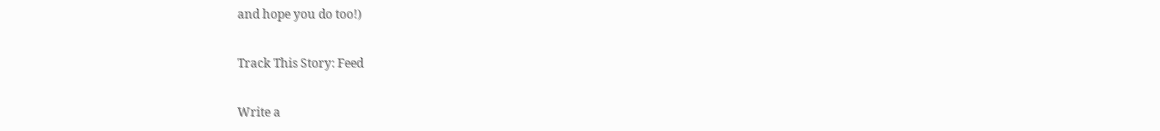and hope you do too!)

Track This Story: Feed

Write a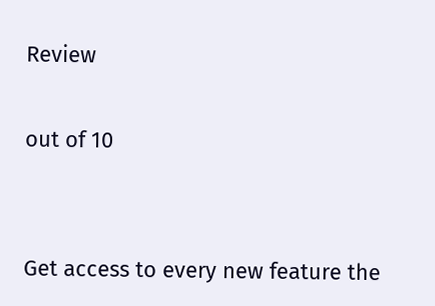Review

out of 10


Get access to every new feature the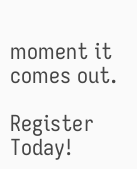moment it comes out.

Register Today!